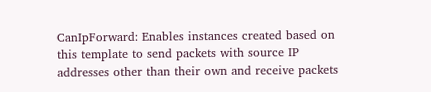CanIpForward: Enables instances created based on this template to send packets with source IP addresses other than their own and receive packets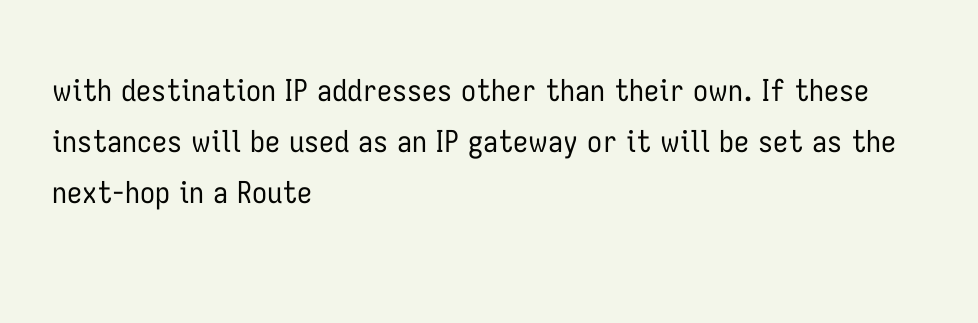with destination IP addresses other than their own. If these instances will be used as an IP gateway or it will be set as the next-hop in a Route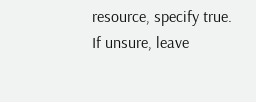resource, specify true. If unsure, leave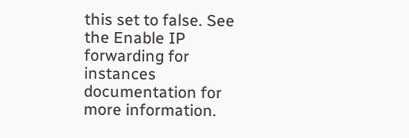this set to false. See the Enable IP forwarding for instances documentation for more information.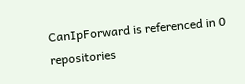CanIpForward is referenced in 0 repositories